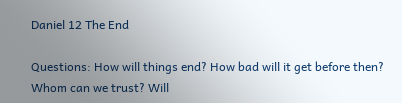Daniel 12 The End

Questions: How will things end? How bad will it get before then? Whom can we trust? Will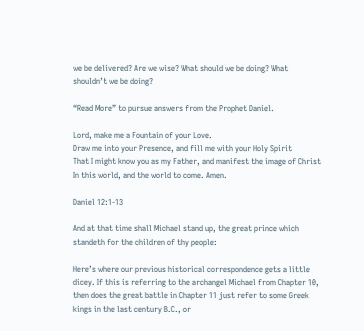we be delivered? Are we wise? What should we be doing? What shouldn’t we be doing?

“Read More” to pursue answers from the Prophet Daniel.

Lord, make me a Fountain of your Love.
Draw me into your Presence, and fill me with your Holy Spirit
That I might know you as my Father, and manifest the image of Christ
In this world, and the world to come. Amen.

Daniel 12:1-13

And at that time shall Michael stand up, the great prince which standeth for the children of thy people:

Here’s where our previous historical correspondence gets a little dicey. If this is referring to the archangel Michael from Chapter 10, then does the great battle in Chapter 11 just refer to some Greek kings in the last century B.C., or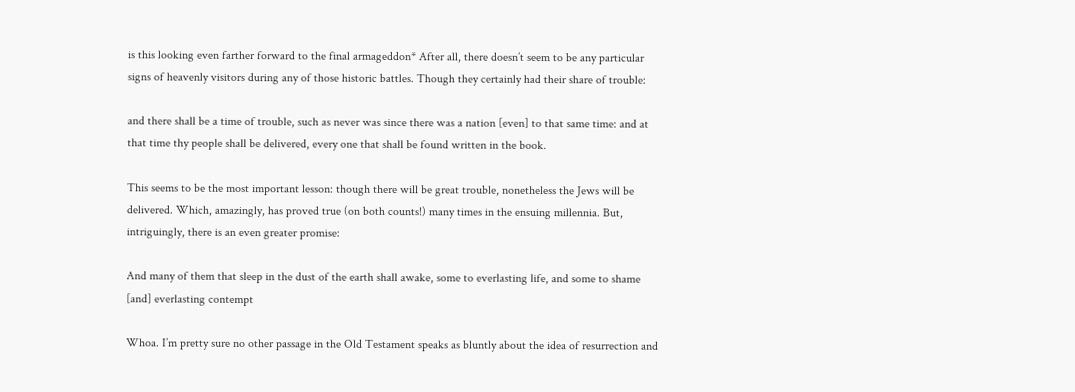is this looking even farther forward to the final armageddon* After all, there doesn’t seem to be any particular signs of heavenly visitors during any of those historic battles. Though they certainly had their share of trouble:

and there shall be a time of trouble, such as never was since there was a nation [even] to that same time: and at that time thy people shall be delivered, every one that shall be found written in the book.

This seems to be the most important lesson: though there will be great trouble, nonetheless the Jews will be delivered. Which, amazingly, has proved true (on both counts!) many times in the ensuing millennia. But, intriguingly, there is an even greater promise:

And many of them that sleep in the dust of the earth shall awake, some to everlasting life, and some to shame [and] everlasting contempt

Whoa. I’m pretty sure no other passage in the Old Testament speaks as bluntly about the idea of resurrection and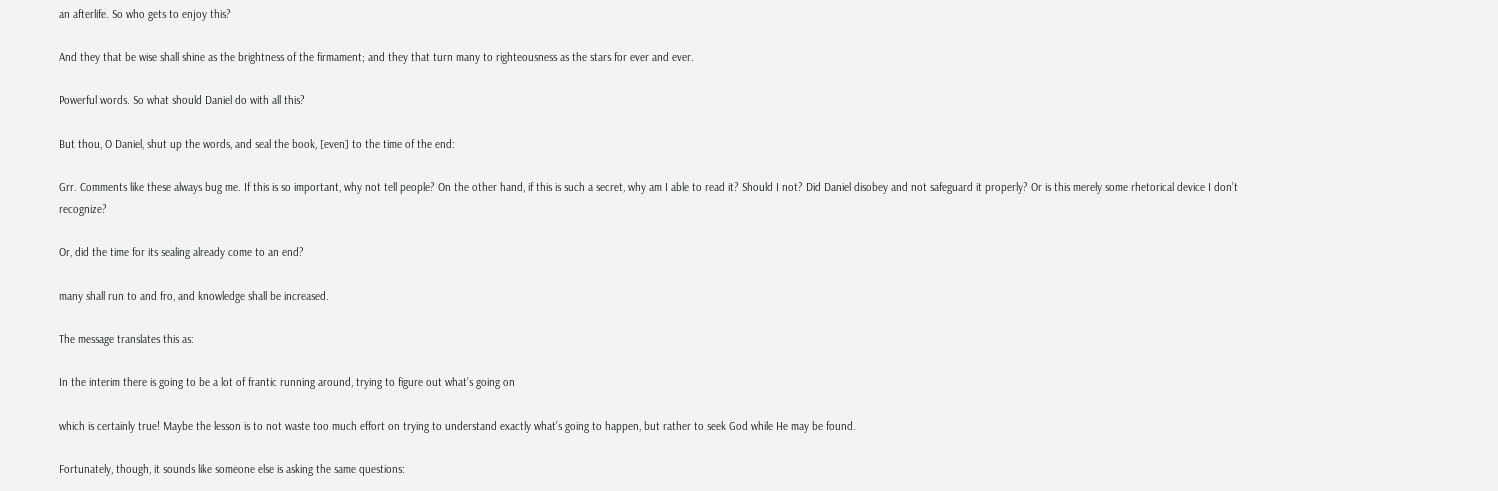an afterlife. So who gets to enjoy this?

And they that be wise shall shine as the brightness of the firmament; and they that turn many to righteousness as the stars for ever and ever.

Powerful words. So what should Daniel do with all this?

But thou, O Daniel, shut up the words, and seal the book, [even] to the time of the end:

Grr. Comments like these always bug me. If this is so important, why not tell people? On the other hand, if this is such a secret, why am I able to read it? Should I not? Did Daniel disobey and not safeguard it properly? Or is this merely some rhetorical device I don’t recognize?

Or, did the time for its sealing already come to an end?

many shall run to and fro, and knowledge shall be increased.

The message translates this as:

In the interim there is going to be a lot of frantic running around, trying to figure out what’s going on

which is certainly true! Maybe the lesson is to not waste too much effort on trying to understand exactly what’s going to happen, but rather to seek God while He may be found.

Fortunately, though, it sounds like someone else is asking the same questions: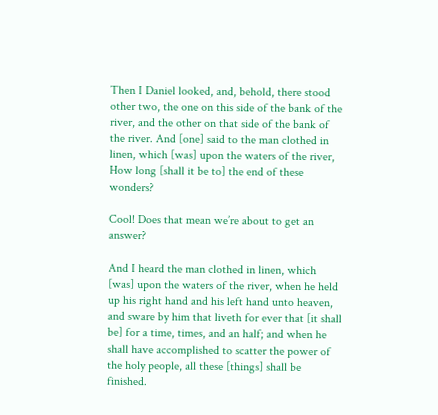Then I Daniel looked, and, behold, there stood other two, the one on this side of the bank of the river, and the other on that side of the bank of the river. And [one] said to the man clothed in linen, which [was] upon the waters of the river, How long [shall it be to] the end of these wonders?

Cool! Does that mean we’re about to get an answer?

And I heard the man clothed in linen, which [was] upon the waters of the river, when he held up his right hand and his left hand unto heaven, and sware by him that liveth for ever that [it shall be] for a time, times, and an half; and when he shall have accomplished to scatter the power of the holy people, all these [things] shall be finished.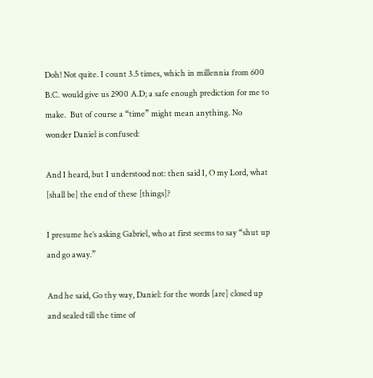Doh! Not quite. I count 3.5 times, which in millennia from 600 B.C. would give us 2900 A.D; a safe enough prediction for me to make.  But of course a “time” might mean anything. No wonder Daniel is confused:

And I heard, but I understood not: then said I, O my Lord, what [shall be] the end of these [things]?

I presume he’s asking Gabriel, who at first seems to say “shut up and go away.”

And he said, Go thy way, Daniel: for the words [are] closed up and sealed till the time of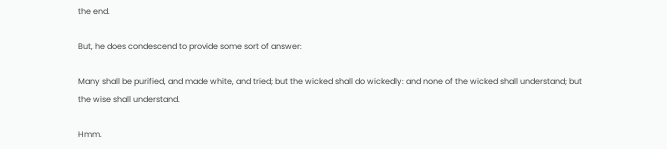the end.

But, he does condescend to provide some sort of answer:

Many shall be purified, and made white, and tried; but the wicked shall do wickedly: and none of the wicked shall understand; but the wise shall understand.

Hmm.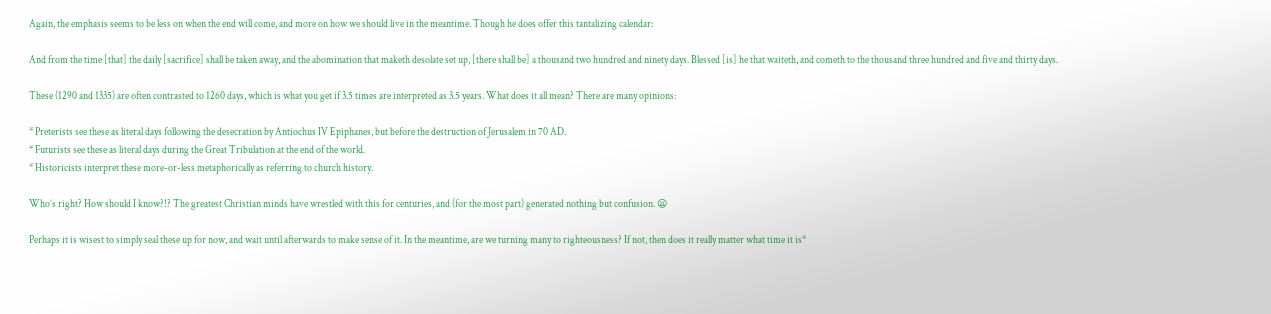Again, the emphasis seems to be less on when the end will come, and more on how we should live in the meantime. Though he does offer this tantalizing calendar:

And from the time [that] the daily [sacrifice] shall be taken away, and the abomination that maketh desolate set up, [there shall be] a thousand two hundred and ninety days. Blessed [is] he that waiteth, and cometh to the thousand three hundred and five and thirty days.

These (1290 and 1335) are often contrasted to 1260 days, which is what you get if 3.5 times are interpreted as 3.5 years. What does it all mean? There are many opinions:

* Preterists see these as literal days following the desecration by Antiochus IV Epiphanes, but before the destruction of Jerusalem in 70 AD.
* Futurists see these as literal days during the Great Tribulation at the end of the world.
* Historicists interpret these more-or-less metaphorically as referring to church history.

Who’s right? How should I know?!? The greatest Christian minds have wrestled with this for centuries, and (for the most part) generated nothing but confusion. 😦

Perhaps it is wisest to simply seal these up for now, and wait until afterwards to make sense of it. In the meantime, are we turning many to righteousness? If not, then does it really matter what time it is*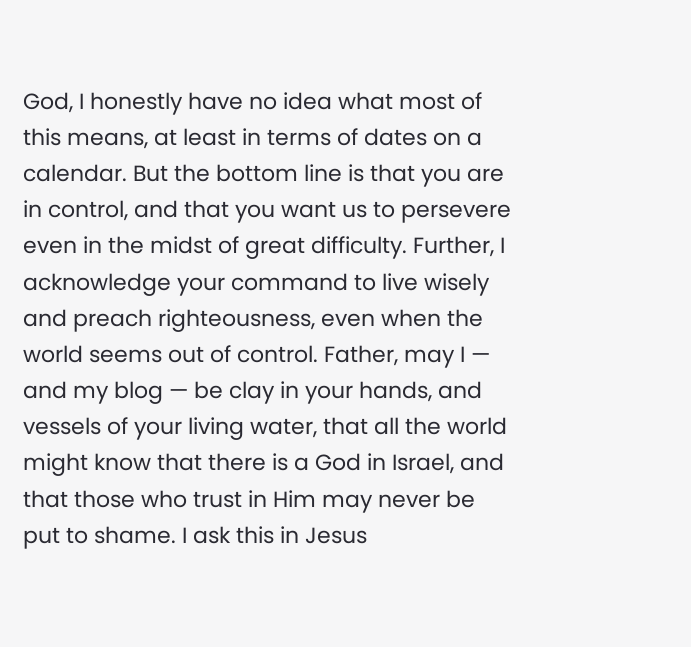God, I honestly have no idea what most of this means, at least in terms of dates on a calendar. But the bottom line is that you are in control, and that you want us to persevere even in the midst of great difficulty. Further, I acknowledge your command to live wisely and preach righteousness, even when the world seems out of control. Father, may I — and my blog — be clay in your hands, and vessels of your living water, that all the world might know that there is a God in Israel, and that those who trust in Him may never be put to shame. I ask this in Jesus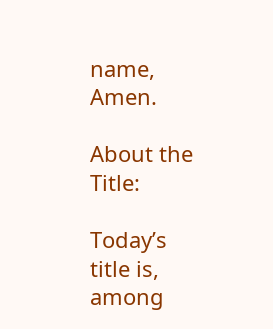name, Amen.

About the Title:

Today’s title is, among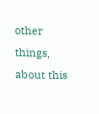other things, about this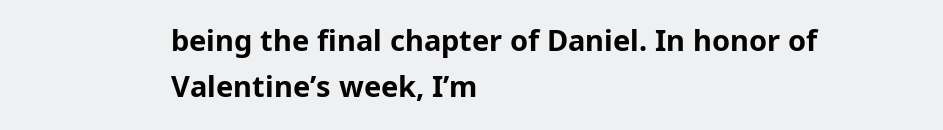being the final chapter of Daniel. In honor of Valentine’s week, I’m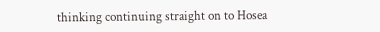thinking continuing straight on to Hosea